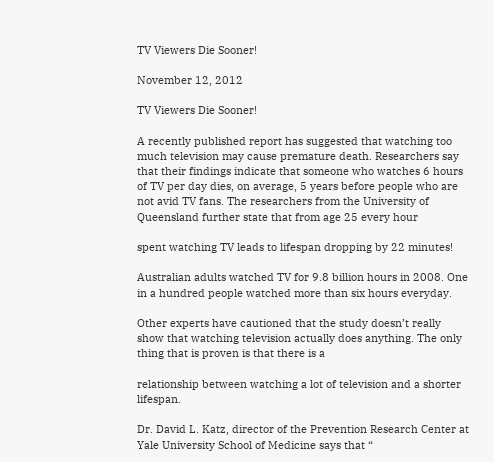TV Viewers Die Sooner!

November 12, 2012

TV Viewers Die Sooner!

A recently published report has suggested that watching too much television may cause premature death. Researchers say that their findings indicate that someone who watches 6 hours of TV per day dies, on average, 5 years before people who are not avid TV fans. The researchers from the University of Queensland further state that from age 25 every hour

spent watching TV leads to lifespan dropping by 22 minutes!

Australian adults watched TV for 9.8 billion hours in 2008. One in a hundred people watched more than six hours everyday.

Other experts have cautioned that the study doesn’t really show that watching television actually does anything. The only thing that is proven is that there is a

relationship between watching a lot of television and a shorter lifespan.

Dr. David L. Katz, director of the Prevention Research Center at Yale University School of Medicine says that “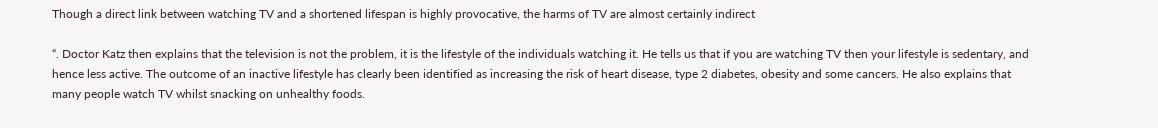Though a direct link between watching TV and a shortened lifespan is highly provocative, the harms of TV are almost certainly indirect

“. Doctor Katz then explains that the television is not the problem, it is the lifestyle of the individuals watching it. He tells us that if you are watching TV then your lifestyle is sedentary, and hence less active. The outcome of an inactive lifestyle has clearly been identified as increasing the risk of heart disease, type 2 diabetes, obesity and some cancers. He also explains that many people watch TV whilst snacking on unhealthy foods.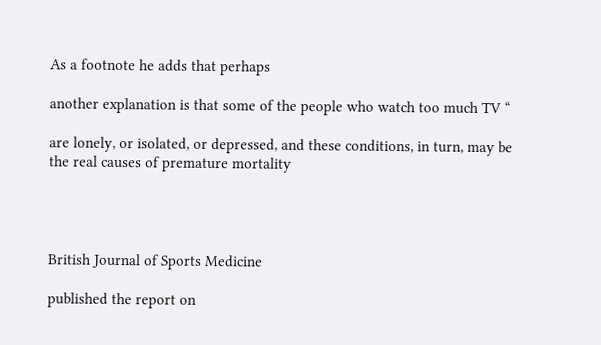As a footnote he adds that perhaps

another explanation is that some of the people who watch too much TV “

are lonely, or isolated, or depressed, and these conditions, in turn, may be the real causes of premature mortality




British Journal of Sports Medicine

published the report on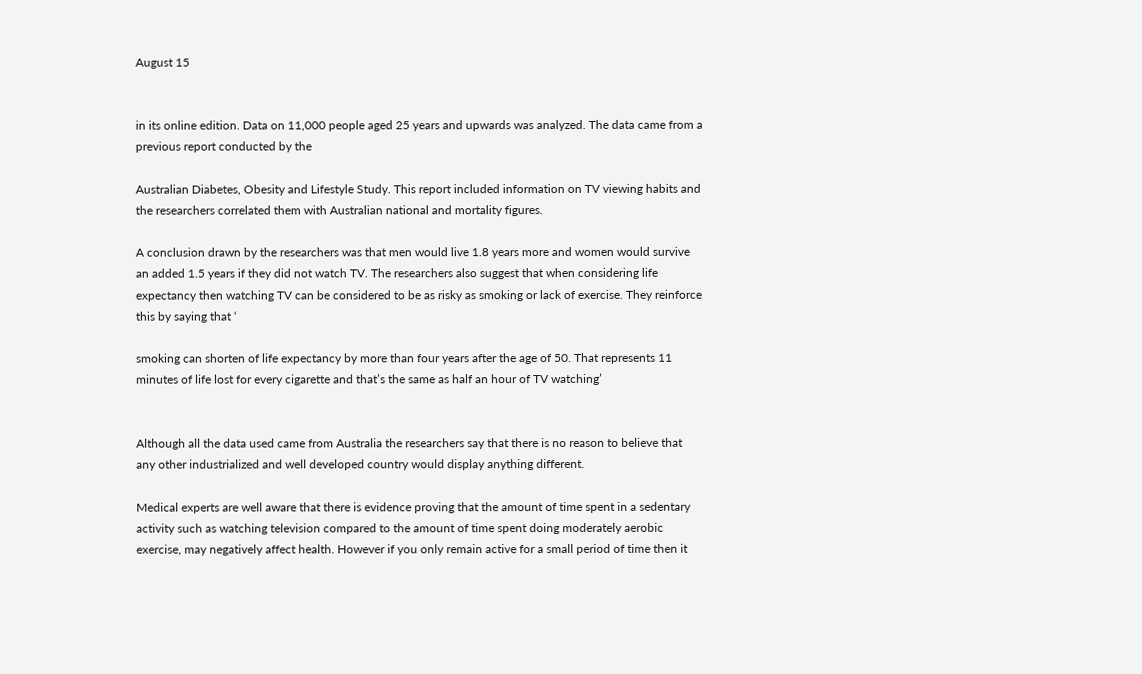August 15


in its online edition. Data on 11,000 people aged 25 years and upwards was analyzed. The data came from a previous report conducted by the

Australian Diabetes, Obesity and Lifestyle Study. This report included information on TV viewing habits and the researchers correlated them with Australian national and mortality figures.

A conclusion drawn by the researchers was that men would live 1.8 years more and women would survive an added 1.5 years if they did not watch TV. The researchers also suggest that when considering life expectancy then watching TV can be considered to be as risky as smoking or lack of exercise. They reinforce this by saying that ‘

smoking can shorten of life expectancy by more than four years after the age of 50. That represents 11 minutes of life lost for every cigarette and that’s the same as half an hour of TV watching’


Although all the data used came from Australia the researchers say that there is no reason to believe that any other industrialized and well developed country would display anything different.

Medical experts are well aware that there is evidence proving that the amount of time spent in a sedentary activity such as watching television compared to the amount of time spent doing moderately aerobic exercise, may negatively affect health. However if you only remain active for a small period of time then it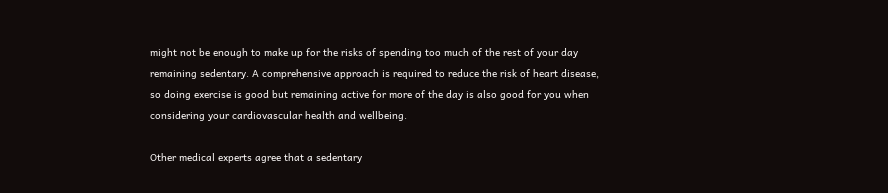might not be enough to make up for the risks of spending too much of the rest of your day remaining sedentary. A comprehensive approach is required to reduce the risk of heart disease, so doing exercise is good but remaining active for more of the day is also good for you when considering your cardiovascular health and wellbeing.

Other medical experts agree that a sedentary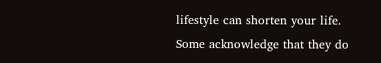lifestyle can shorten your life. Some acknowledge that they do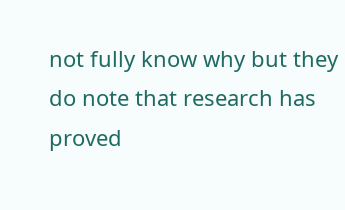not fully know why but they do note that research has proved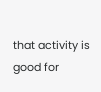that activity is good for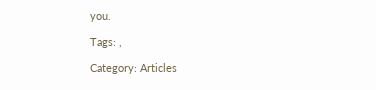you.

Tags: ,

Category: Articles